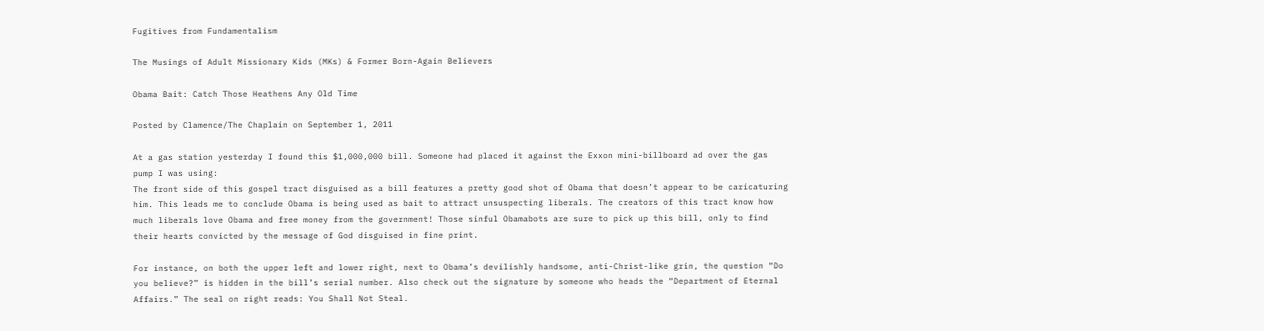Fugitives from Fundamentalism

The Musings of Adult Missionary Kids (MKs) & Former Born-Again Believers

Obama Bait: Catch Those Heathens Any Old Time

Posted by Clamence/The Chaplain on September 1, 2011

At a gas station yesterday I found this $1,000,000 bill. Someone had placed it against the Exxon mini-billboard ad over the gas pump I was using:
The front side of this gospel tract disguised as a bill features a pretty good shot of Obama that doesn’t appear to be caricaturing him. This leads me to conclude Obama is being used as bait to attract unsuspecting liberals. The creators of this tract know how much liberals love Obama and free money from the government! Those sinful Obamabots are sure to pick up this bill, only to find their hearts convicted by the message of God disguised in fine print.

For instance, on both the upper left and lower right, next to Obama’s devilishly handsome, anti-Christ-like grin, the question “Do you believe?” is hidden in the bill’s serial number. Also check out the signature by someone who heads the “Department of Eternal Affairs.” The seal on right reads: You Shall Not Steal.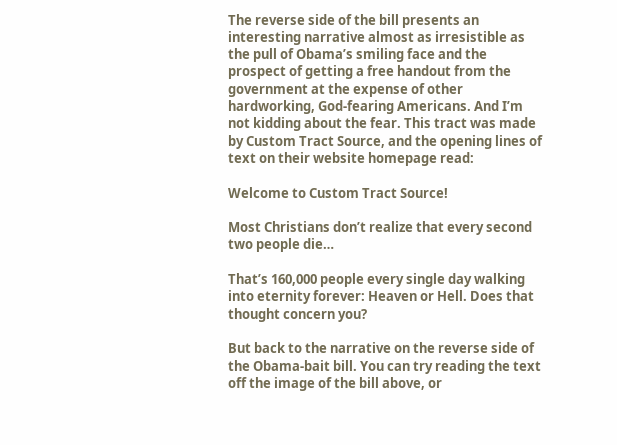The reverse side of the bill presents an interesting narrative almost as irresistible as the pull of Obama’s smiling face and the prospect of getting a free handout from the government at the expense of other hardworking, God-fearing Americans. And I’m not kidding about the fear. This tract was made by Custom Tract Source, and the opening lines of text on their website homepage read:

Welcome to Custom Tract Source!

Most Christians don’t realize that every second two people die…

That’s 160,000 people every single day walking into eternity forever: Heaven or Hell. Does that thought concern you?

But back to the narrative on the reverse side of the Obama-bait bill. You can try reading the text off the image of the bill above, or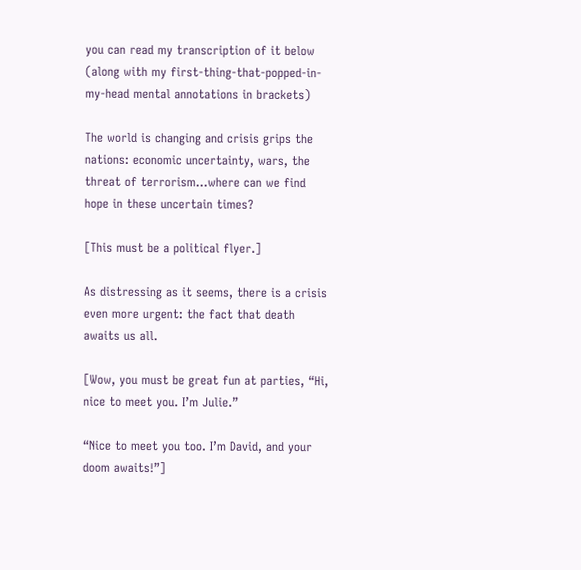you can read my transcription of it below (along with my first-thing-that-popped-in-my-head mental annotations in brackets)

The world is changing and crisis grips the nations: economic uncertainty, wars, the threat of terrorism…where can we find hope in these uncertain times?

[This must be a political flyer.]

As distressing as it seems, there is a crisis even more urgent: the fact that death awaits us all.

[Wow, you must be great fun at parties, “Hi, nice to meet you. I’m Julie.”

“Nice to meet you too. I’m David, and your doom awaits!”]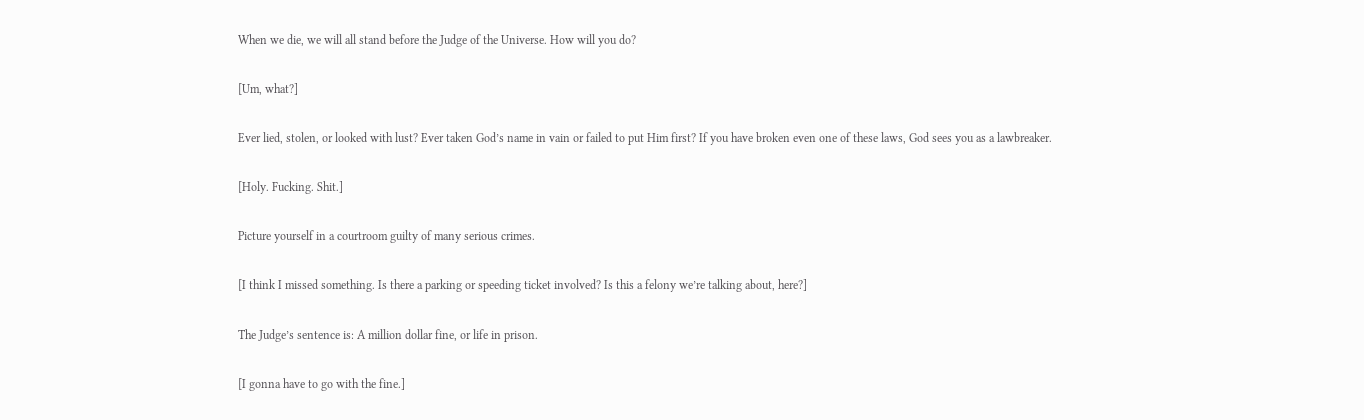When we die, we will all stand before the Judge of the Universe. How will you do?

[Um, what?]

Ever lied, stolen, or looked with lust? Ever taken God’s name in vain or failed to put Him first? If you have broken even one of these laws, God sees you as a lawbreaker.

[Holy. Fucking. Shit.]

Picture yourself in a courtroom guilty of many serious crimes.

[I think I missed something. Is there a parking or speeding ticket involved? Is this a felony we’re talking about, here?]

The Judge’s sentence is: A million dollar fine, or life in prison.

[I gonna have to go with the fine.]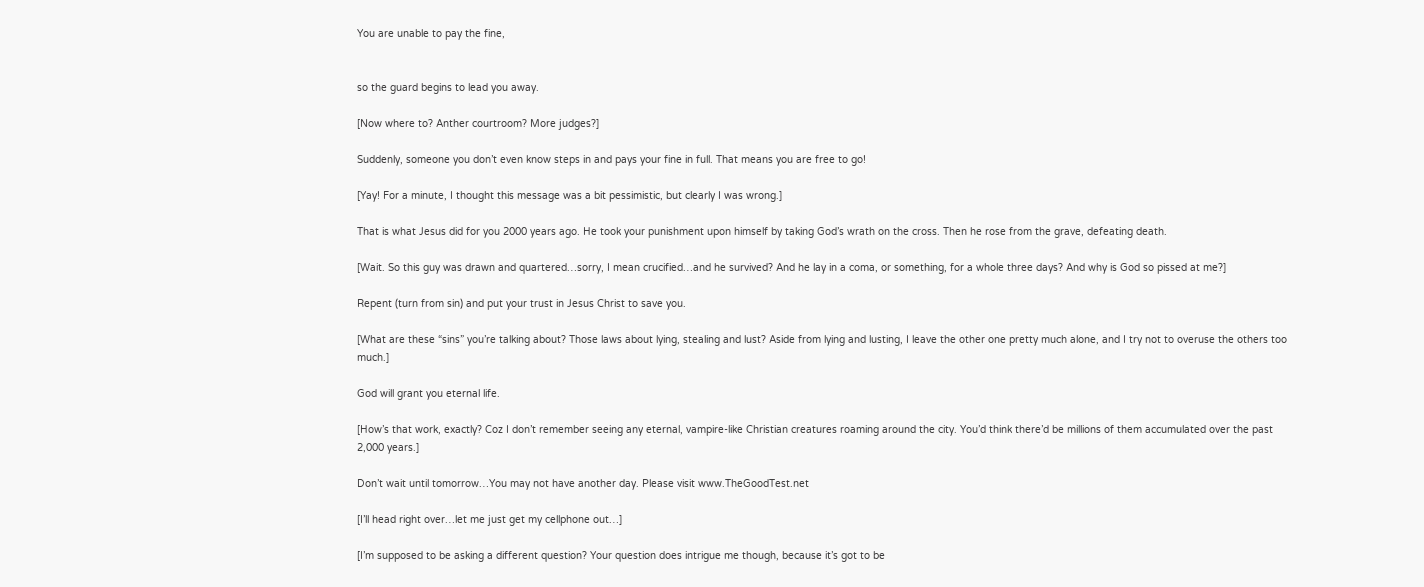You are unable to pay the fine,


so the guard begins to lead you away.

[Now where to? Anther courtroom? More judges?]

Suddenly, someone you don’t even know steps in and pays your fine in full. That means you are free to go!

[Yay! For a minute, I thought this message was a bit pessimistic, but clearly I was wrong.]

That is what Jesus did for you 2000 years ago. He took your punishment upon himself by taking God’s wrath on the cross. Then he rose from the grave, defeating death.

[Wait. So this guy was drawn and quartered…sorry, I mean crucified…and he survived? And he lay in a coma, or something, for a whole three days? And why is God so pissed at me?]

Repent (turn from sin) and put your trust in Jesus Christ to save you.

[What are these “sins” you’re talking about? Those laws about lying, stealing and lust? Aside from lying and lusting, I leave the other one pretty much alone, and I try not to overuse the others too much.]

God will grant you eternal life.

[How’s that work, exactly? Coz I don’t remember seeing any eternal, vampire-like Christian creatures roaming around the city. You’d think there’d be millions of them accumulated over the past 2,000 years.]

Don’t wait until tomorrow…You may not have another day. Please visit www.TheGoodTest.net

[I’ll head right over…let me just get my cellphone out…]

[I’m supposed to be asking a different question? Your question does intrigue me though, because it’s got to be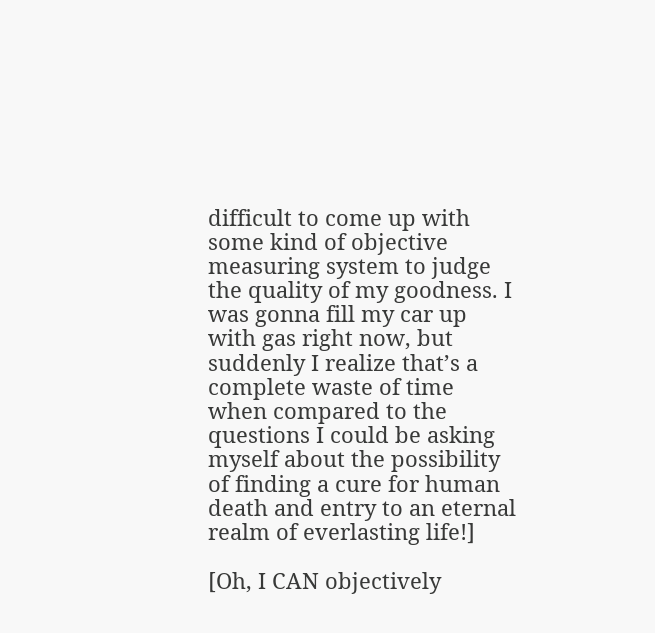difficult to come up with some kind of objective measuring system to judge the quality of my goodness. I was gonna fill my car up with gas right now, but suddenly I realize that’s a complete waste of time when compared to the questions I could be asking myself about the possibility of finding a cure for human death and entry to an eternal realm of everlasting life!]

[Oh, I CAN objectively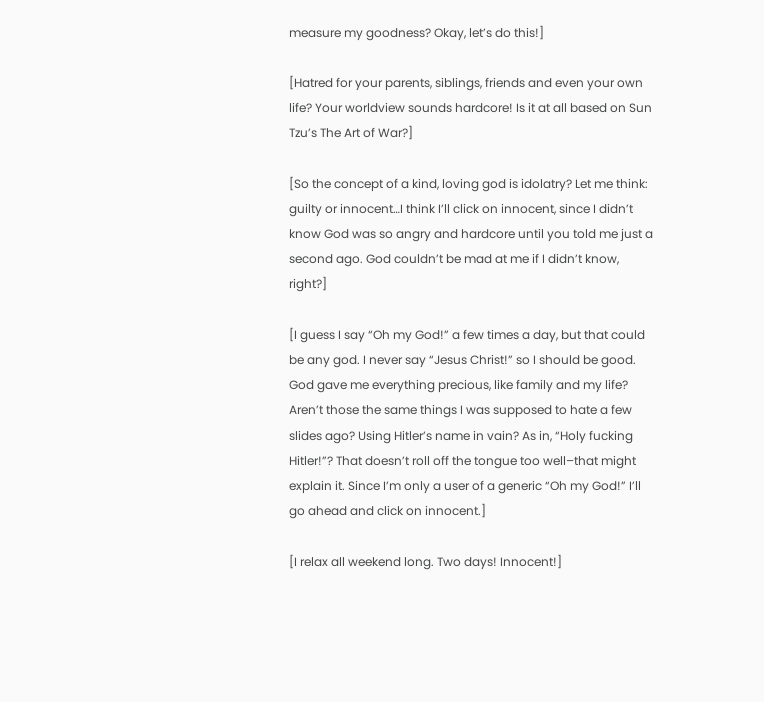measure my goodness? Okay, let’s do this!]

[Hatred for your parents, siblings, friends and even your own life? Your worldview sounds hardcore! Is it at all based on Sun Tzu’s The Art of War?]

[So the concept of a kind, loving god is idolatry? Let me think: guilty or innocent…I think I’ll click on innocent, since I didn’t know God was so angry and hardcore until you told me just a second ago. God couldn’t be mad at me if I didn’t know, right?]

[I guess I say “Oh my God!” a few times a day, but that could be any god. I never say “Jesus Christ!” so I should be good. God gave me everything precious, like family and my life? Aren’t those the same things I was supposed to hate a few slides ago? Using Hitler’s name in vain? As in, “Holy fucking Hitler!”? That doesn’t roll off the tongue too well–that might explain it. Since I’m only a user of a generic “Oh my God!” I’ll go ahead and click on innocent.]

[I relax all weekend long. Two days! Innocent!]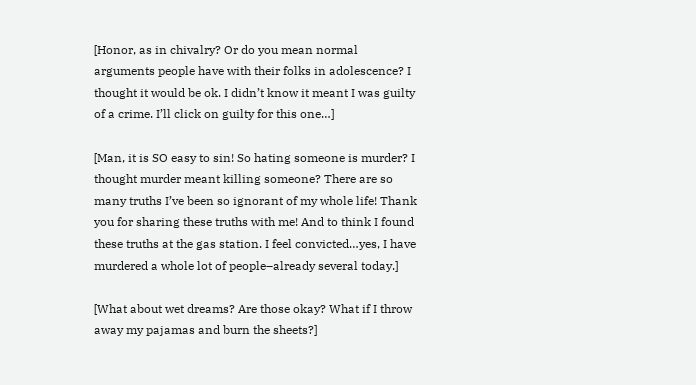[Honor, as in chivalry? Or do you mean normal arguments people have with their folks in adolescence? I thought it would be ok. I didn’t know it meant I was guilty of a crime. I’ll click on guilty for this one…]

[Man, it is SO easy to sin! So hating someone is murder? I thought murder meant killing someone? There are so many truths I’ve been so ignorant of my whole life! Thank you for sharing these truths with me! And to think I found these truths at the gas station. I feel convicted…yes, I have murdered a whole lot of people–already several today.]

[What about wet dreams? Are those okay? What if I throw away my pajamas and burn the sheets?]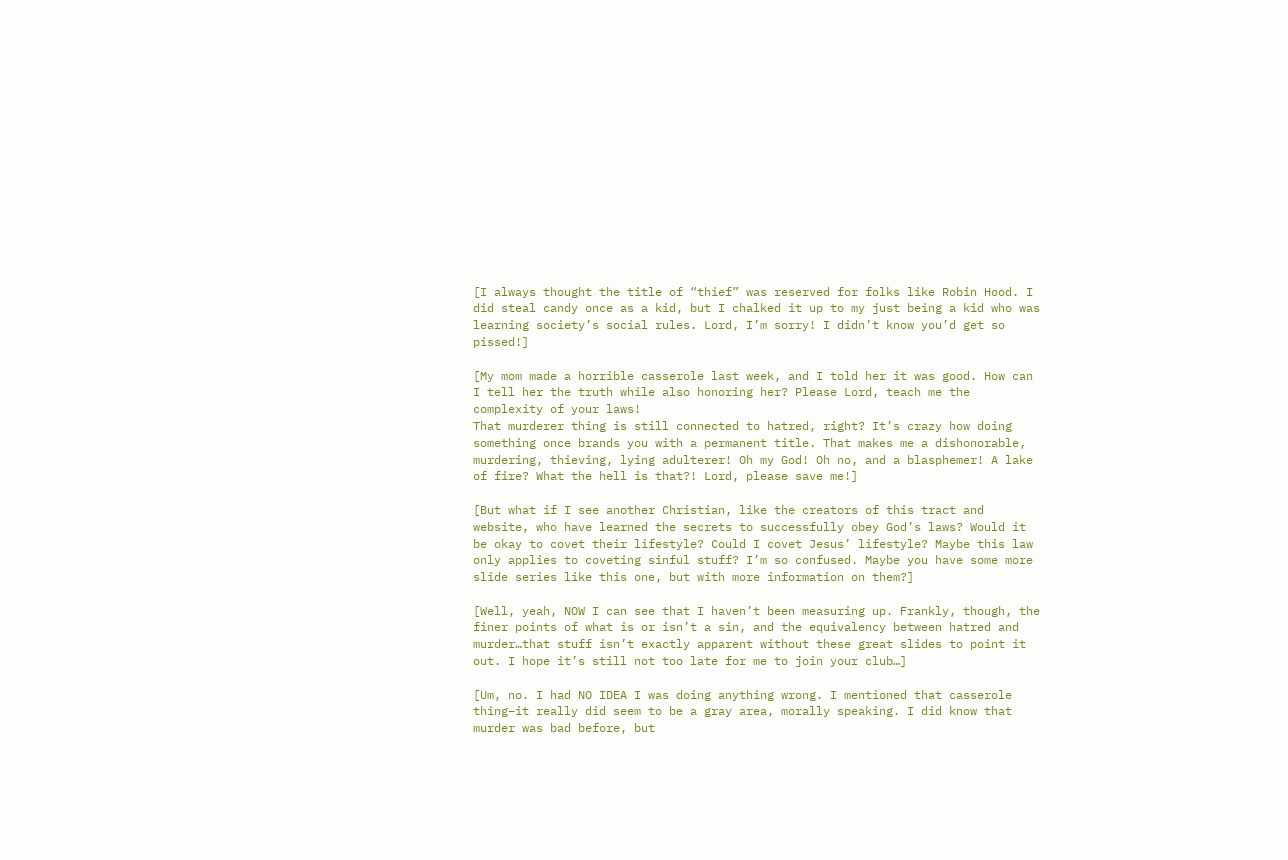[I always thought the title of “thief” was reserved for folks like Robin Hood. I did steal candy once as a kid, but I chalked it up to my just being a kid who was learning society’s social rules. Lord, I’m sorry! I didn’t know you’d get so pissed!]

[My mom made a horrible casserole last week, and I told her it was good. How can I tell her the truth while also honoring her? Please Lord, teach me the complexity of your laws!
That murderer thing is still connected to hatred, right? It’s crazy how doing something once brands you with a permanent title. That makes me a dishonorable, murdering, thieving, lying adulterer! Oh my God! Oh no, and a blasphemer! A lake of fire? What the hell is that?! Lord, please save me!]

[But what if I see another Christian, like the creators of this tract and website, who have learned the secrets to successfully obey God’s laws? Would it be okay to covet their lifestyle? Could I covet Jesus’ lifestyle? Maybe this law only applies to coveting sinful stuff? I’m so confused. Maybe you have some more slide series like this one, but with more information on them?]

[Well, yeah, NOW I can see that I haven’t been measuring up. Frankly, though, the finer points of what is or isn’t a sin, and the equivalency between hatred and murder…that stuff isn’t exactly apparent without these great slides to point it out. I hope it’s still not too late for me to join your club…]

[Um, no. I had NO IDEA I was doing anything wrong. I mentioned that casserole thing–it really did seem to be a gray area, morally speaking. I did know that murder was bad before, but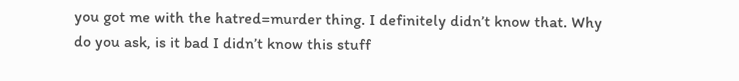you got me with the hatred=murder thing. I definitely didn’t know that. Why do you ask, is it bad I didn’t know this stuff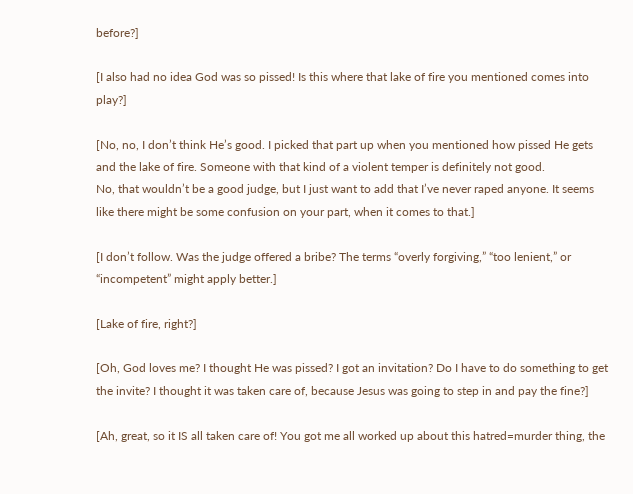before?]

[I also had no idea God was so pissed! Is this where that lake of fire you mentioned comes into play?]

[No, no, I don’t think He’s good. I picked that part up when you mentioned how pissed He gets and the lake of fire. Someone with that kind of a violent temper is definitely not good.
No, that wouldn’t be a good judge, but I just want to add that I’ve never raped anyone. It seems like there might be some confusion on your part, when it comes to that.]

[I don’t follow. Was the judge offered a bribe? The terms “overly forgiving,” “too lenient,” or “incompetent” might apply better.]

[Lake of fire, right?]

[Oh, God loves me? I thought He was pissed? I got an invitation? Do I have to do something to get the invite? I thought it was taken care of, because Jesus was going to step in and pay the fine?]

[Ah, great, so it IS all taken care of! You got me all worked up about this hatred=murder thing, the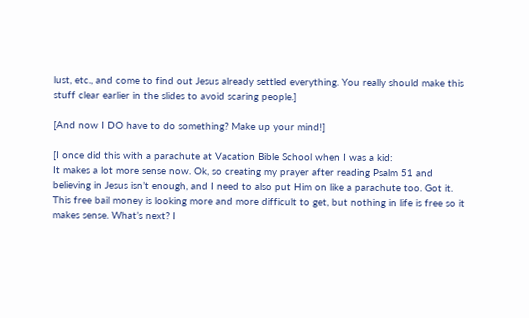lust, etc., and come to find out Jesus already settled everything. You really should make this stuff clear earlier in the slides to avoid scaring people.]

[And now I DO have to do something? Make up your mind!]

[I once did this with a parachute at Vacation Bible School when I was a kid:
It makes a lot more sense now. Ok, so creating my prayer after reading Psalm 51 and believing in Jesus isn’t enough, and I need to also put Him on like a parachute too. Got it. This free bail money is looking more and more difficult to get, but nothing in life is free so it makes sense. What’s next? I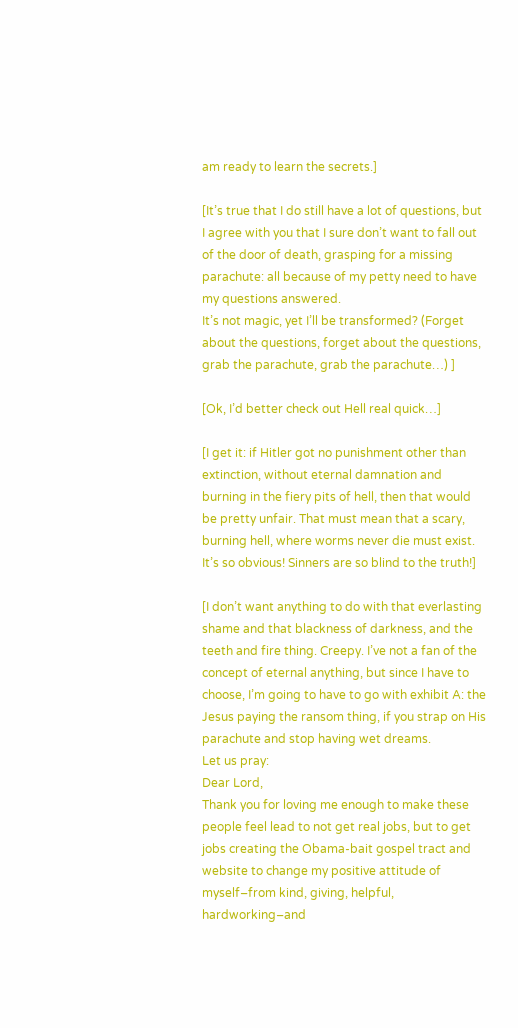am ready to learn the secrets.]

[It’s true that I do still have a lot of questions, but I agree with you that I sure don’t want to fall out of the door of death, grasping for a missing parachute: all because of my petty need to have my questions answered.
It’s not magic, yet I’ll be transformed? (Forget about the questions, forget about the questions, grab the parachute, grab the parachute…) ]

[Ok, I’d better check out Hell real quick…]

[I get it: if Hitler got no punishment other than extinction, without eternal damnation and burning in the fiery pits of hell, then that would be pretty unfair. That must mean that a scary, burning hell, where worms never die must exist. It’s so obvious! Sinners are so blind to the truth!]

[I don’t want anything to do with that everlasting shame and that blackness of darkness, and the teeth and fire thing. Creepy. I’ve not a fan of the concept of eternal anything, but since I have to choose, I’m going to have to go with exhibit A: the Jesus paying the ransom thing, if you strap on His parachute and stop having wet dreams.
Let us pray:
Dear Lord,
Thank you for loving me enough to make these people feel lead to not get real jobs, but to get jobs creating the Obama-bait gospel tract and website to change my positive attitude of myself–from kind, giving, helpful, hardworking–and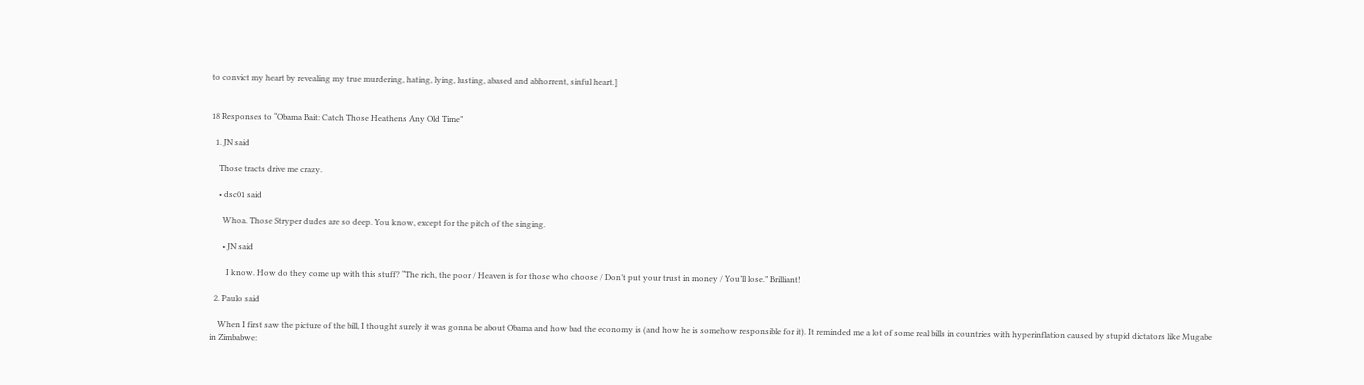to convict my heart by revealing my true murdering, hating, lying, lusting, abased and abhorrent, sinful heart.]


18 Responses to “Obama Bait: Catch Those Heathens Any Old Time”

  1. JN said

    Those tracts drive me crazy.

    • dsc01 said

      Whoa. Those Stryper dudes are so deep. You know, except for the pitch of the singing.

      • JN said

        I know. How do they come up with this stuff? “The rich, the poor / Heaven is for those who choose / Don’t put your trust in money / You’ll lose.” Brilliant!

  2. Paulo said

    When I first saw the picture of the bill, I thought surely it was gonna be about Obama and how bad the economy is (and how he is somehow responsible for it). It reminded me a lot of some real bills in countries with hyperinflation caused by stupid dictators like Mugabe in Zimbabwe: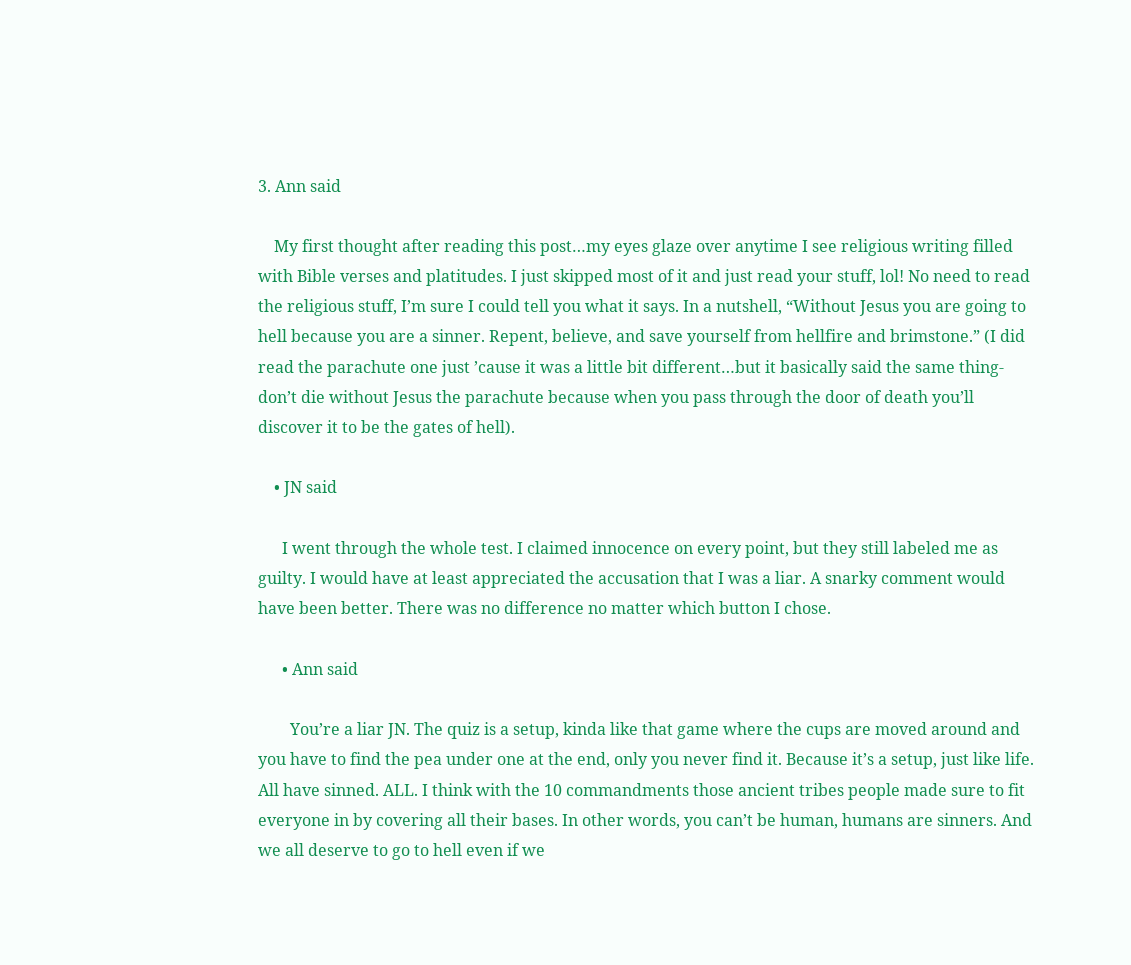3. Ann said

    My first thought after reading this post…my eyes glaze over anytime I see religious writing filled with Bible verses and platitudes. I just skipped most of it and just read your stuff, lol! No need to read the religious stuff, I’m sure I could tell you what it says. In a nutshell, “Without Jesus you are going to hell because you are a sinner. Repent, believe, and save yourself from hellfire and brimstone.” (I did read the parachute one just ’cause it was a little bit different…but it basically said the same thing-don’t die without Jesus the parachute because when you pass through the door of death you’ll discover it to be the gates of hell).

    • JN said

      I went through the whole test. I claimed innocence on every point, but they still labeled me as guilty. I would have at least appreciated the accusation that I was a liar. A snarky comment would have been better. There was no difference no matter which button I chose.

      • Ann said

        You’re a liar JN. The quiz is a setup, kinda like that game where the cups are moved around and you have to find the pea under one at the end, only you never find it. Because it’s a setup, just like life. All have sinned. ALL. I think with the 10 commandments those ancient tribes people made sure to fit everyone in by covering all their bases. In other words, you can’t be human, humans are sinners. And we all deserve to go to hell even if we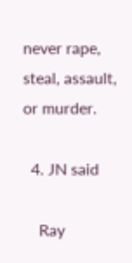never rape, steal, assault, or murder.

  4. JN said

    Ray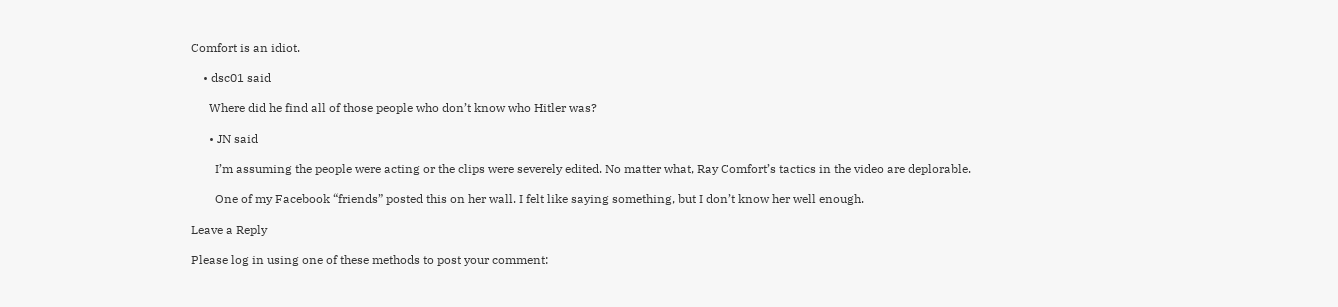Comfort is an idiot.

    • dsc01 said

      Where did he find all of those people who don’t know who Hitler was?

      • JN said

        I’m assuming the people were acting or the clips were severely edited. No matter what, Ray Comfort’s tactics in the video are deplorable.

        One of my Facebook “friends” posted this on her wall. I felt like saying something, but I don’t know her well enough.

Leave a Reply

Please log in using one of these methods to post your comment: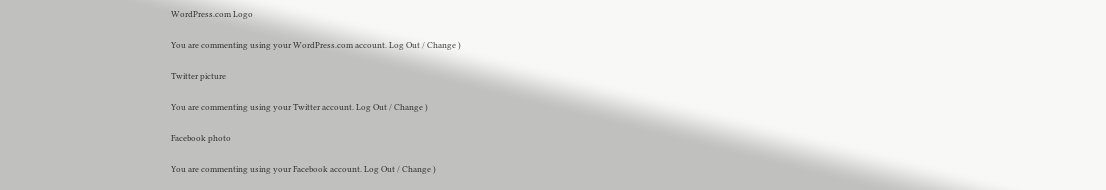WordPress.com Logo

You are commenting using your WordPress.com account. Log Out / Change )

Twitter picture

You are commenting using your Twitter account. Log Out / Change )

Facebook photo

You are commenting using your Facebook account. Log Out / Change )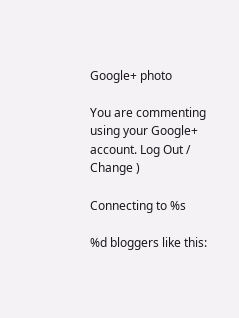Google+ photo

You are commenting using your Google+ account. Log Out / Change )

Connecting to %s

%d bloggers like this: